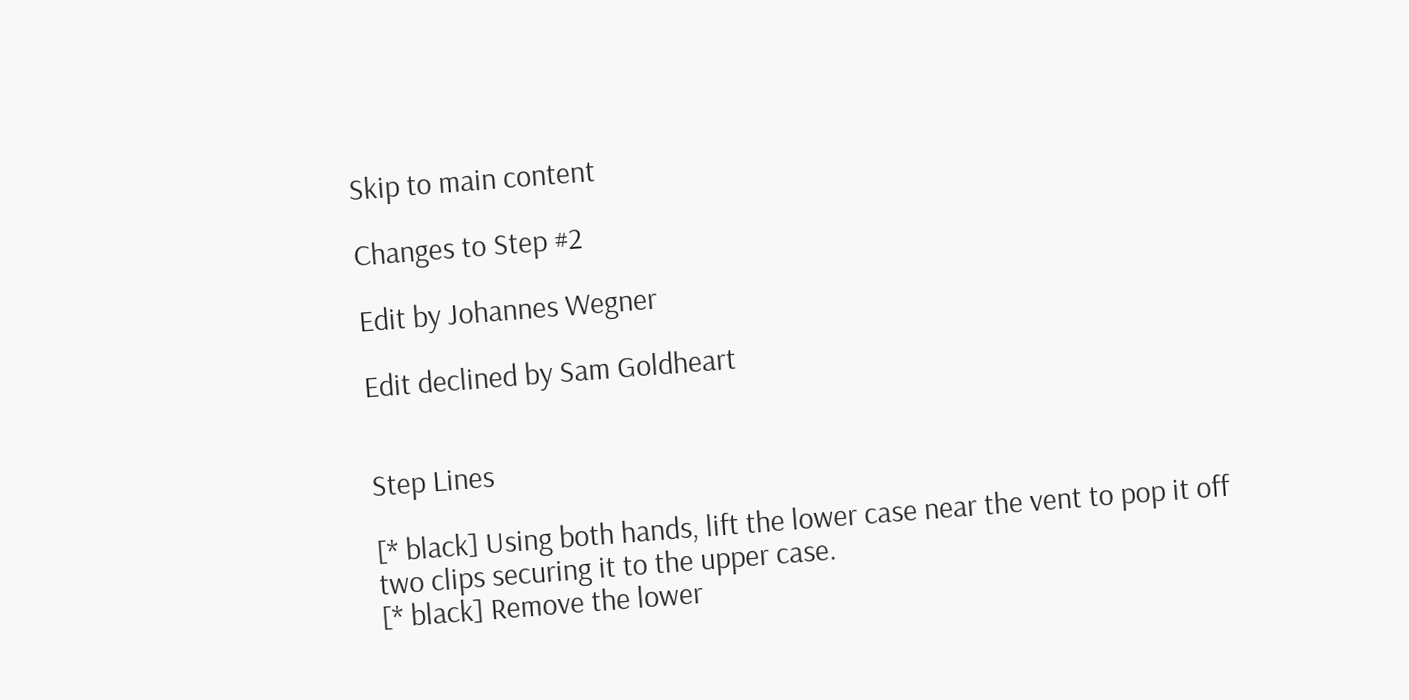Skip to main content

Changes to Step #2

Edit by Johannes Wegner

Edit declined by Sam Goldheart


Step Lines

[* black] Using both hands, lift the lower case near the vent to pop it off two clips securing it to the upper case.
[* black] Remove the lower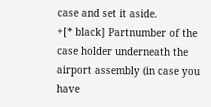case and set it aside.
+[* black] Partnumber of the case holder underneath the airport assembly (in case you have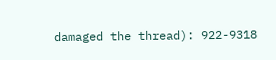damaged the thread): 922-9318